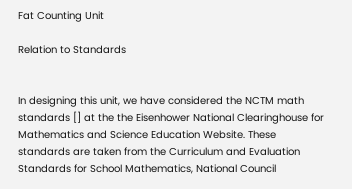Fat Counting Unit

Relation to Standards


In designing this unit, we have considered the NCTM math standards [] at the the Eisenhower National Clearinghouse for Mathematics and Science Education Website. These standards are taken from the Curriculum and Evaluation Standards for School Mathematics, National Council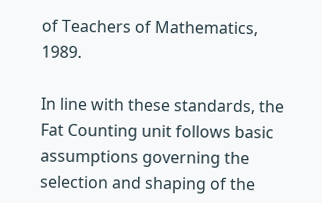of Teachers of Mathematics, 1989.

In line with these standards, the Fat Counting unit follows basic assumptions governing the selection and shaping of the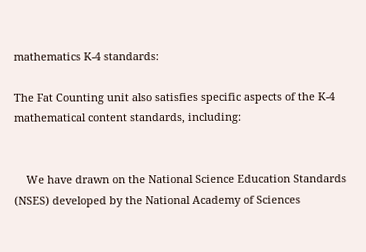mathematics K-4 standards:

The Fat Counting unit also satisfies specific aspects of the K-4 mathematical content standards, including:


    We have drawn on the National Science Education Standards (NSES) developed by the National Academy of Sciences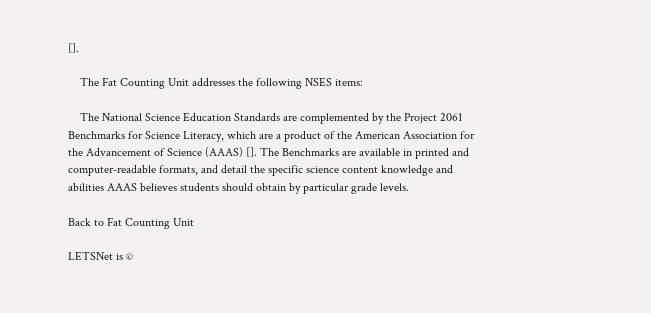[].

    The Fat Counting Unit addresses the following NSES items:

    The National Science Education Standards are complemented by the Project 2061 Benchmarks for Science Literacy, which are a product of the American Association for the Advancement of Science (AAAS) []. The Benchmarks are available in printed and computer-readable formats, and detail the specific science content knowledge and abilities AAAS believes students should obtain by particular grade levels.

Back to Fat Counting Unit

LETSNet is ©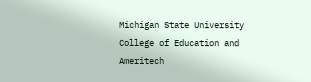Michigan State University College of Education and Ameritech